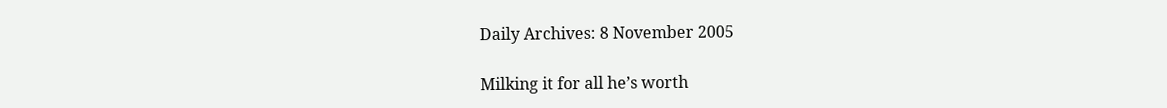Daily Archives: 8 November 2005

Milking it for all he’s worth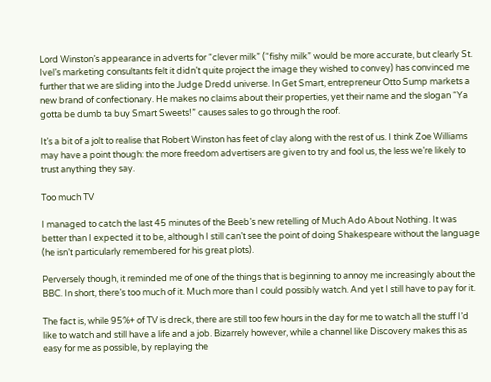Lord Winston’s appearance in adverts for “clever milk” (“fishy milk” would be more accurate, but clearly St. Ivel’s marketing consultants felt it didn’t quite project the image they wished to convey) has convinced me further that we are sliding into the Judge Dredd universe. In Get Smart, entrepreneur Otto Sump markets a new brand of confectionary. He makes no claims about their properties, yet their name and the slogan “Ya gotta be dumb ta buy Smart Sweets!” causes sales to go through the roof.

It’s a bit of a jolt to realise that Robert Winston has feet of clay along with the rest of us. I think Zoe Williams may have a point though: the more freedom advertisers are given to try and fool us, the less we’re likely to trust anything they say.

Too much TV

I managed to catch the last 45 minutes of the Beeb’s new retelling of Much Ado About Nothing. It was better than I expected it to be, although I still can’t see the point of doing Shakespeare without the language (he isn’t particularly remembered for his great plots).

Perversely though, it reminded me of one of the things that is beginning to annoy me increasingly about the BBC. In short, there’s too much of it. Much more than I could possibly watch. And yet I still have to pay for it.

The fact is, while 95%+ of TV is dreck, there are still too few hours in the day for me to watch all the stuff I’d like to watch and still have a life and a job. Bizarrely however, while a channel like Discovery makes this as easy for me as possible, by replaying the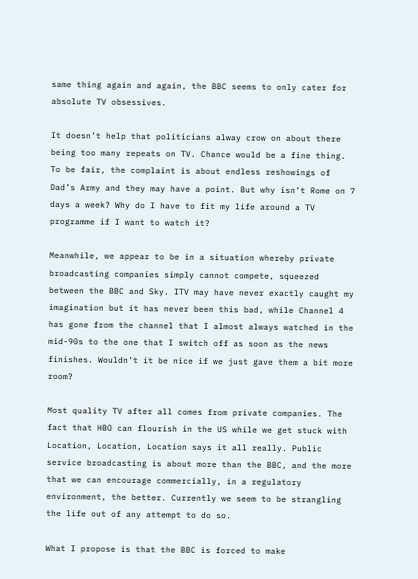same thing again and again, the BBC seems to only cater for absolute TV obsessives.

It doesn’t help that politicians alway crow on about there being too many repeats on TV. Chance would be a fine thing. To be fair, the complaint is about endless reshowings of Dad’s Army and they may have a point. But why isn’t Rome on 7 days a week? Why do I have to fit my life around a TV programme if I want to watch it?

Meanwhile, we appear to be in a situation whereby private broadcasting companies simply cannot compete, squeezed between the BBC and Sky. ITV may have never exactly caught my imagination but it has never been this bad, while Channel 4 has gone from the channel that I almost always watched in the mid-90s to the one that I switch off as soon as the news finishes. Wouldn’t it be nice if we just gave them a bit more room?

Most quality TV after all comes from private companies. The fact that HBO can flourish in the US while we get stuck with Location, Location, Location says it all really. Public service broadcasting is about more than the BBC, and the more that we can encourage commercially, in a regulatory environment, the better. Currently we seem to be strangling the life out of any attempt to do so.

What I propose is that the BBC is forced to make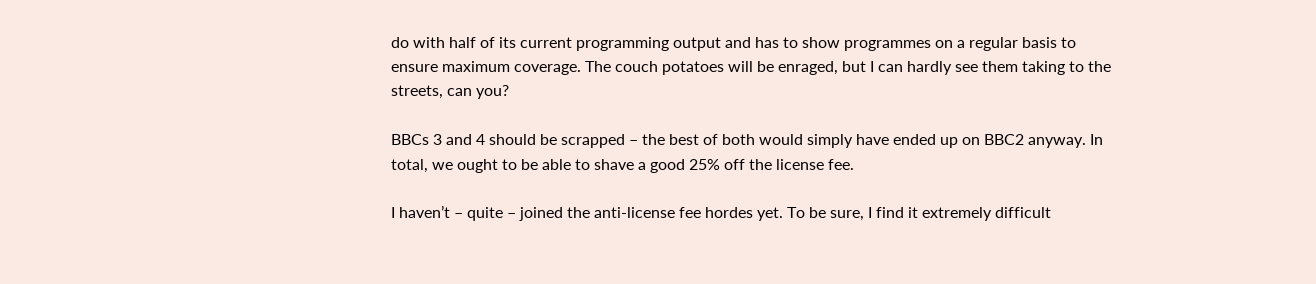do with half of its current programming output and has to show programmes on a regular basis to ensure maximum coverage. The couch potatoes will be enraged, but I can hardly see them taking to the streets, can you?

BBCs 3 and 4 should be scrapped – the best of both would simply have ended up on BBC2 anyway. In total, we ought to be able to shave a good 25% off the license fee.

I haven’t – quite – joined the anti-license fee hordes yet. To be sure, I find it extremely difficult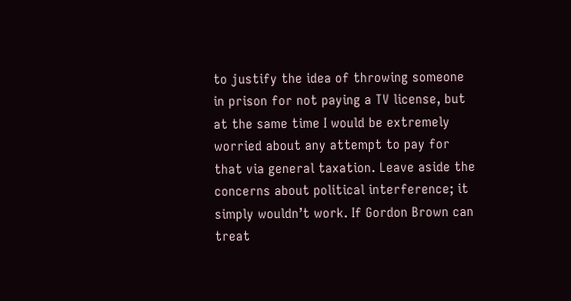to justify the idea of throwing someone in prison for not paying a TV license, but at the same time I would be extremely worried about any attempt to pay for that via general taxation. Leave aside the concerns about political interference; it simply wouldn’t work. If Gordon Brown can treat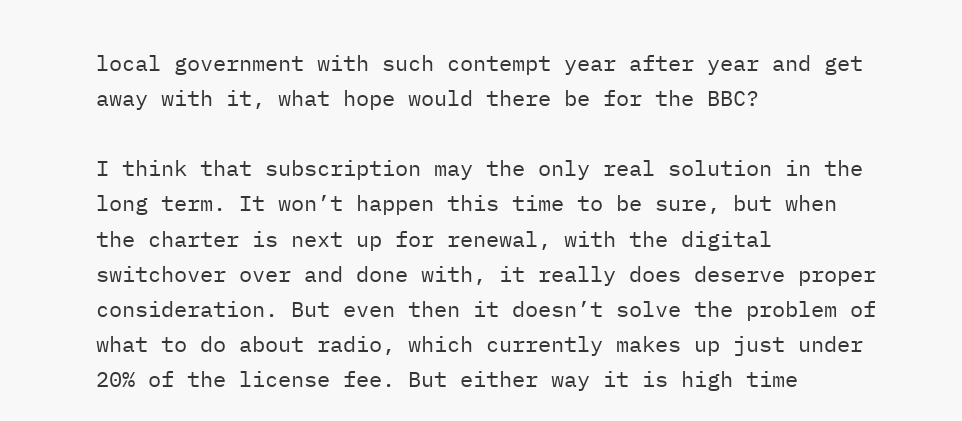local government with such contempt year after year and get away with it, what hope would there be for the BBC?

I think that subscription may the only real solution in the long term. It won’t happen this time to be sure, but when the charter is next up for renewal, with the digital switchover over and done with, it really does deserve proper consideration. But even then it doesn’t solve the problem of what to do about radio, which currently makes up just under 20% of the license fee. But either way it is high time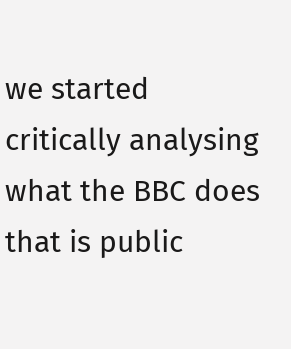we started critically analysing what the BBC does that is public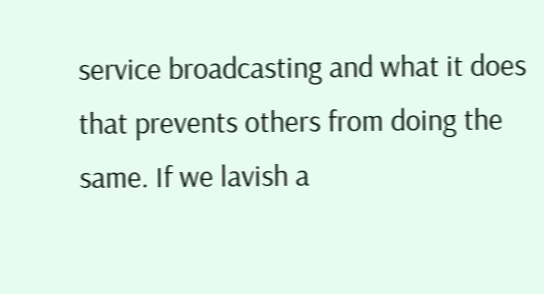service broadcasting and what it does that prevents others from doing the same. If we lavish a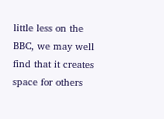little less on the BBC, we may well find that it creates space for others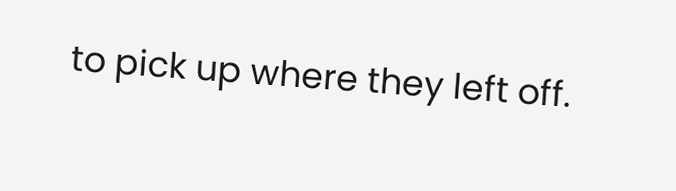to pick up where they left off.